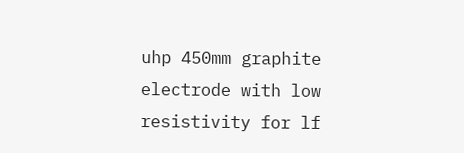uhp 450mm graphite electrode with low resistivity for lf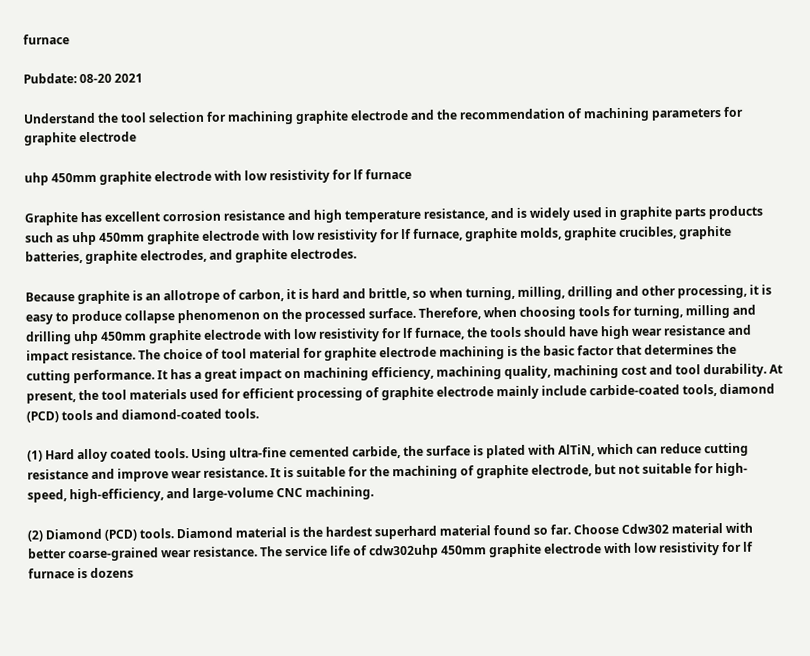furnace

Pubdate: 08-20 2021

Understand the tool selection for machining graphite electrode and the recommendation of machining parameters for graphite electrode

uhp 450mm graphite electrode with low resistivity for lf furnace

Graphite has excellent corrosion resistance and high temperature resistance, and is widely used in graphite parts products such as uhp 450mm graphite electrode with low resistivity for lf furnace, graphite molds, graphite crucibles, graphite batteries, graphite electrodes, and graphite electrodes.

Because graphite is an allotrope of carbon, it is hard and brittle, so when turning, milling, drilling and other processing, it is easy to produce collapse phenomenon on the processed surface. Therefore, when choosing tools for turning, milling and drilling uhp 450mm graphite electrode with low resistivity for lf furnace, the tools should have high wear resistance and impact resistance. The choice of tool material for graphite electrode machining is the basic factor that determines the cutting performance. It has a great impact on machining efficiency, machining quality, machining cost and tool durability. At present, the tool materials used for efficient processing of graphite electrode mainly include carbide-coated tools, diamond (PCD) tools and diamond-coated tools.

(1) Hard alloy coated tools. Using ultra-fine cemented carbide, the surface is plated with AlTiN, which can reduce cutting resistance and improve wear resistance. It is suitable for the machining of graphite electrode, but not suitable for high-speed, high-efficiency, and large-volume CNC machining.

(2) Diamond (PCD) tools. Diamond material is the hardest superhard material found so far. Choose Cdw302 material with better coarse-grained wear resistance. The service life of cdw302uhp 450mm graphite electrode with low resistivity for lf furnace is dozens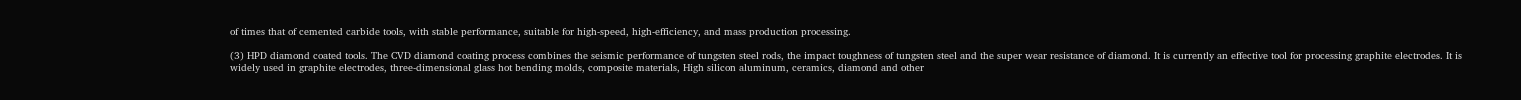of times that of cemented carbide tools, with stable performance, suitable for high-speed, high-efficiency, and mass production processing.

(3) HPD diamond coated tools. The CVD diamond coating process combines the seismic performance of tungsten steel rods, the impact toughness of tungsten steel and the super wear resistance of diamond. It is currently an effective tool for processing graphite electrodes. It is widely used in graphite electrodes, three-dimensional glass hot bending molds, composite materials, High silicon aluminum, ceramics, diamond and other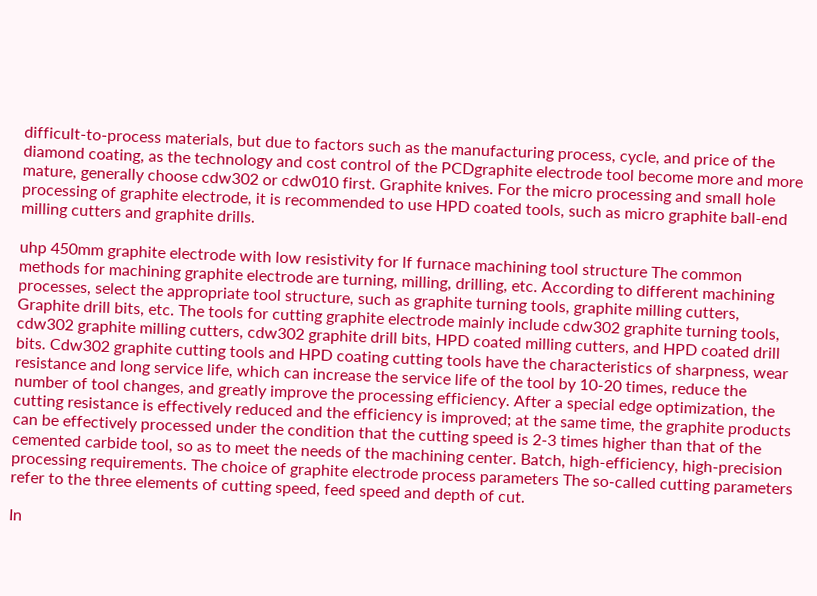difficult-to-process materials, but due to factors such as the manufacturing process, cycle, and price of the diamond coating, as the technology and cost control of the PCDgraphite electrode tool become more and more mature, generally choose cdw302 or cdw010 first. Graphite knives. For the micro processing and small hole processing of graphite electrode, it is recommended to use HPD coated tools, such as micro graphite ball-end milling cutters and graphite drills.

uhp 450mm graphite electrode with low resistivity for lf furnace machining tool structure The common methods for machining graphite electrode are turning, milling, drilling, etc. According to different machining processes, select the appropriate tool structure, such as graphite turning tools, graphite milling cutters, Graphite drill bits, etc. The tools for cutting graphite electrode mainly include cdw302 graphite turning tools, cdw302 graphite milling cutters, cdw302 graphite drill bits, HPD coated milling cutters, and HPD coated drill bits. Cdw302 graphite cutting tools and HPD coating cutting tools have the characteristics of sharpness, wear resistance and long service life, which can increase the service life of the tool by 10-20 times, reduce the number of tool changes, and greatly improve the processing efficiency. After a special edge optimization, the cutting resistance is effectively reduced and the efficiency is improved; at the same time, the graphite products can be effectively processed under the condition that the cutting speed is 2-3 times higher than that of the cemented carbide tool, so as to meet the needs of the machining center. Batch, high-efficiency, high-precision processing requirements. The choice of graphite electrode process parameters The so-called cutting parameters refer to the three elements of cutting speed, feed speed and depth of cut.

In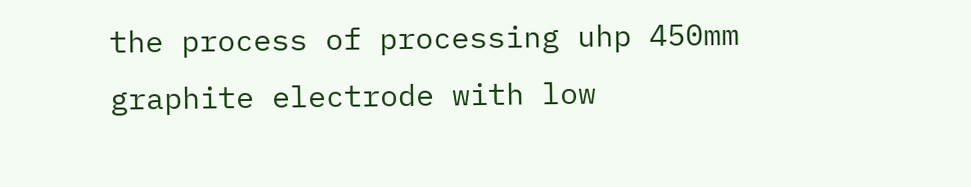the process of processing uhp 450mm graphite electrode with low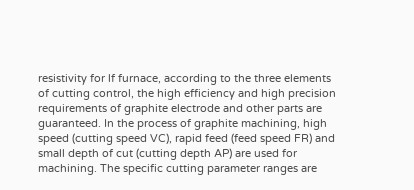resistivity for lf furnace, according to the three elements of cutting control, the high efficiency and high precision requirements of graphite electrode and other parts are guaranteed. In the process of graphite machining, high speed (cutting speed VC), rapid feed (feed speed FR) and small depth of cut (cutting depth AP) are used for machining. The specific cutting parameter ranges are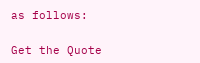as follows:

Get the Quote